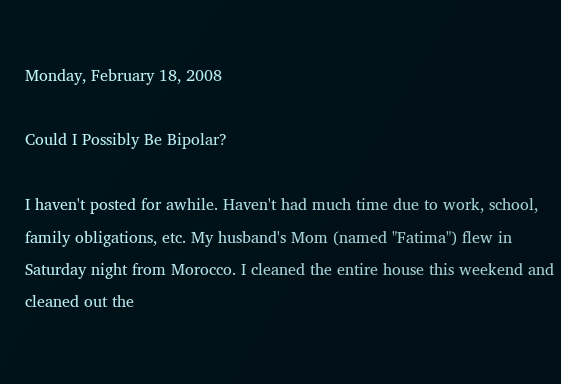Monday, February 18, 2008

Could I Possibly Be Bipolar?

I haven't posted for awhile. Haven't had much time due to work, school, family obligations, etc. My husband's Mom (named "Fatima") flew in Saturday night from Morocco. I cleaned the entire house this weekend and cleaned out the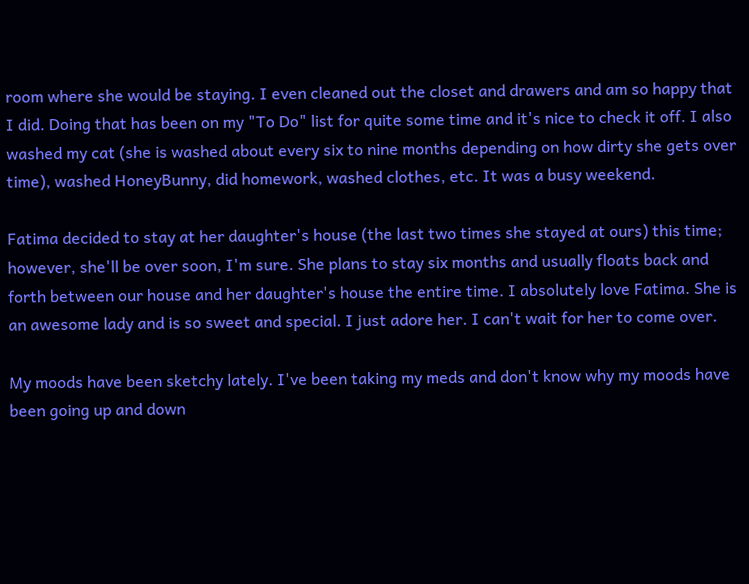room where she would be staying. I even cleaned out the closet and drawers and am so happy that I did. Doing that has been on my "To Do" list for quite some time and it's nice to check it off. I also washed my cat (she is washed about every six to nine months depending on how dirty she gets over time), washed HoneyBunny, did homework, washed clothes, etc. It was a busy weekend.

Fatima decided to stay at her daughter's house (the last two times she stayed at ours) this time; however, she'll be over soon, I'm sure. She plans to stay six months and usually floats back and forth between our house and her daughter's house the entire time. I absolutely love Fatima. She is an awesome lady and is so sweet and special. I just adore her. I can't wait for her to come over.

My moods have been sketchy lately. I've been taking my meds and don't know why my moods have been going up and down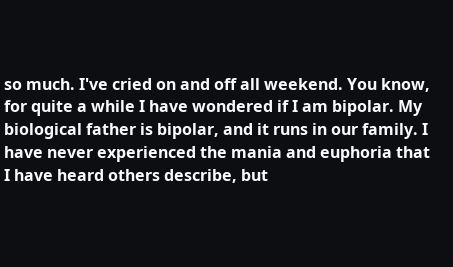so much. I've cried on and off all weekend. You know, for quite a while I have wondered if I am bipolar. My biological father is bipolar, and it runs in our family. I have never experienced the mania and euphoria that I have heard others describe, but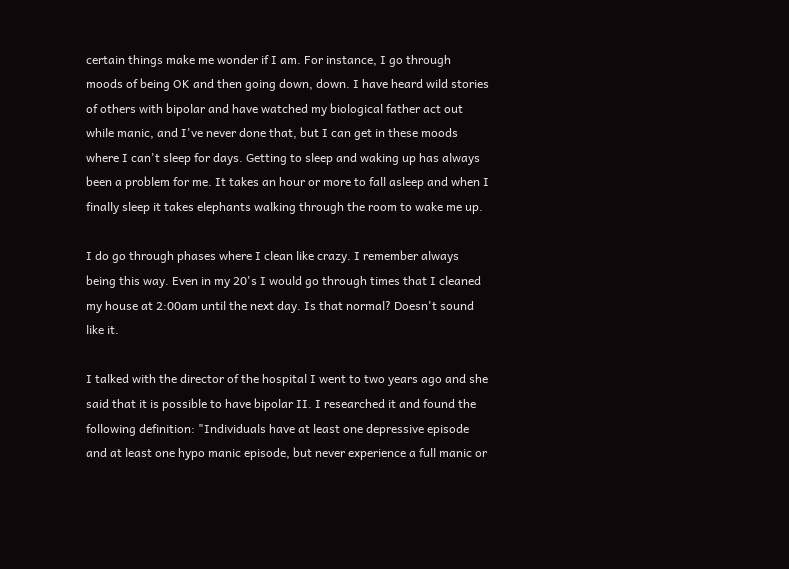certain things make me wonder if I am. For instance, I go through moods of being OK and then going down, down. I have heard wild stories of others with bipolar and have watched my biological father act out while manic, and I've never done that, but I can get in these moods where I can't sleep for days. Getting to sleep and waking up has always been a problem for me. It takes an hour or more to fall asleep and when I finally sleep it takes elephants walking through the room to wake me up.

I do go through phases where I clean like crazy. I remember always being this way. Even in my 20's I would go through times that I cleaned my house at 2:00am until the next day. Is that normal? Doesn't sound like it.

I talked with the director of the hospital I went to two years ago and she said that it is possible to have bipolar II. I researched it and found the following definition: "Individuals have at least one depressive episode and at least one hypo manic episode, but never experience a full manic or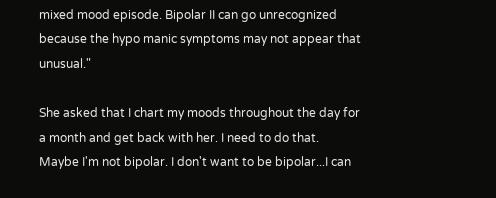mixed mood episode. Bipolar II can go unrecognized because the hypo manic symptoms may not appear that unusual."

She asked that I chart my moods throughout the day for a month and get back with her. I need to do that.
Maybe I'm not bipolar. I don't want to be bipolar...I can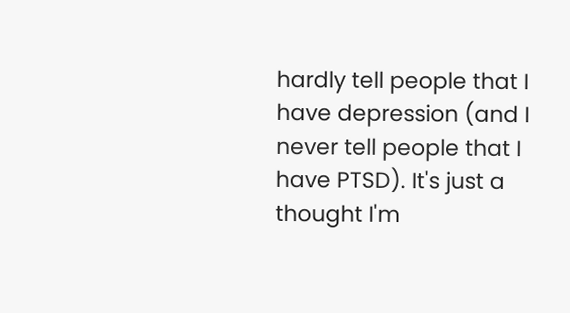hardly tell people that I have depression (and I never tell people that I have PTSD). It's just a thought I'm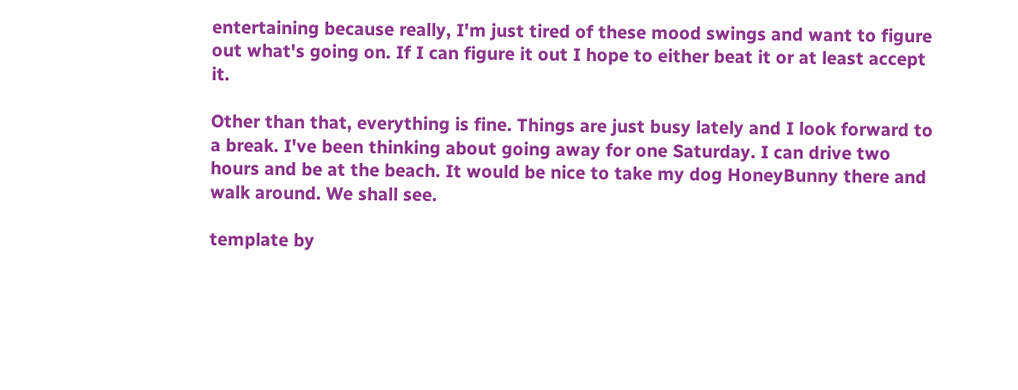entertaining because really, I'm just tired of these mood swings and want to figure out what's going on. If I can figure it out I hope to either beat it or at least accept it.

Other than that, everything is fine. Things are just busy lately and I look forward to a break. I've been thinking about going away for one Saturday. I can drive two hours and be at the beach. It would be nice to take my dog HoneyBunny there and walk around. We shall see.

template by